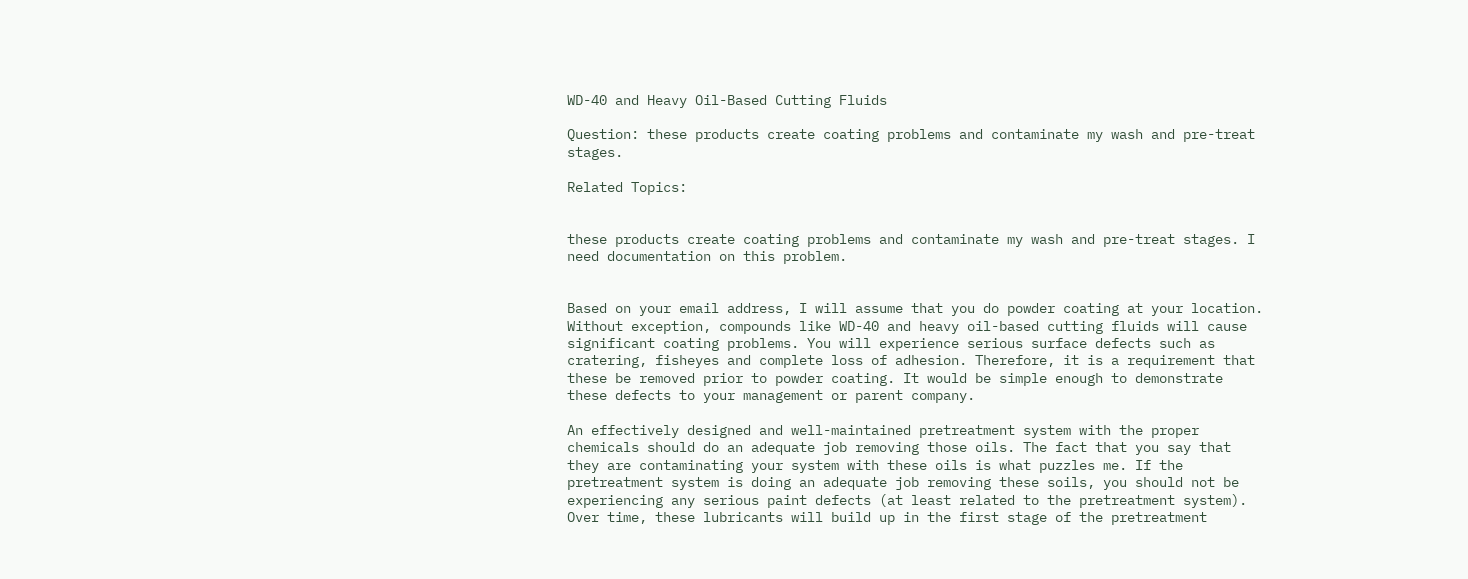WD-40 and Heavy Oil-Based Cutting Fluids

Question: these products create coating problems and contaminate my wash and pre-treat stages.

Related Topics:


these products create coating problems and contaminate my wash and pre-treat stages. I need documentation on this problem.


Based on your email address, I will assume that you do powder coating at your location. Without exception, compounds like WD-40 and heavy oil-based cutting fluids will cause significant coating problems. You will experience serious surface defects such as cratering, fisheyes and complete loss of adhesion. Therefore, it is a requirement that these be removed prior to powder coating. It would be simple enough to demonstrate these defects to your management or parent company.

An effectively designed and well-maintained pretreatment system with the proper chemicals should do an adequate job removing those oils. The fact that you say that they are contaminating your system with these oils is what puzzles me. If the pretreatment system is doing an adequate job removing these soils, you should not be experiencing any serious paint defects (at least related to the pretreatment system). Over time, these lubricants will build up in the first stage of the pretreatment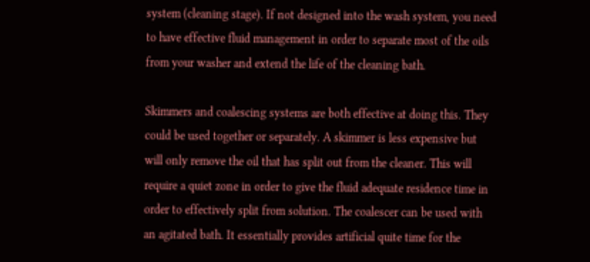system (cleaning stage). If not designed into the wash system, you need to have effective fluid management in order to separate most of the oils from your washer and extend the life of the cleaning bath.

Skimmers and coalescing systems are both effective at doing this. They could be used together or separately. A skimmer is less expensive but will only remove the oil that has split out from the cleaner. This will require a quiet zone in order to give the fluid adequate residence time in order to effectively split from solution. The coalescer can be used with an agitated bath. It essentially provides artificial quite time for the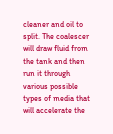cleaner and oil to split. The coalescer will draw fluid from the tank and then run it through various possible types of media that will accelerate the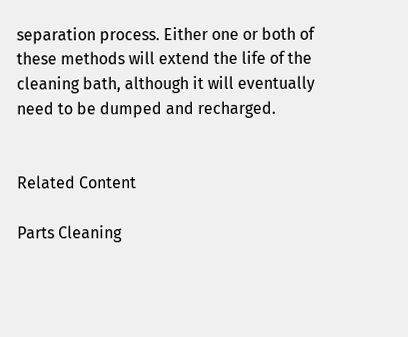separation process. Either one or both of these methods will extend the life of the cleaning bath, although it will eventually need to be dumped and recharged.


Related Content

Parts Cleaning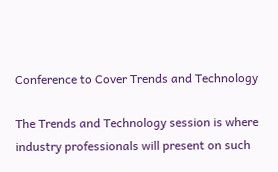Conference to Cover Trends and Technology

The Trends and Technology session is where industry professionals will present on such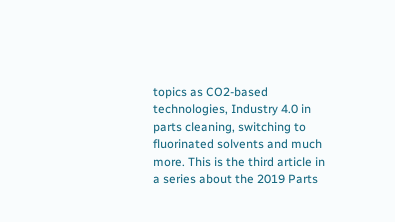topics as CO2-based technologies, Industry 4.0 in parts cleaning, switching to fluorinated solvents and much more. This is the third article in a series about the 2019 Parts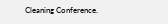Cleaning Conference.